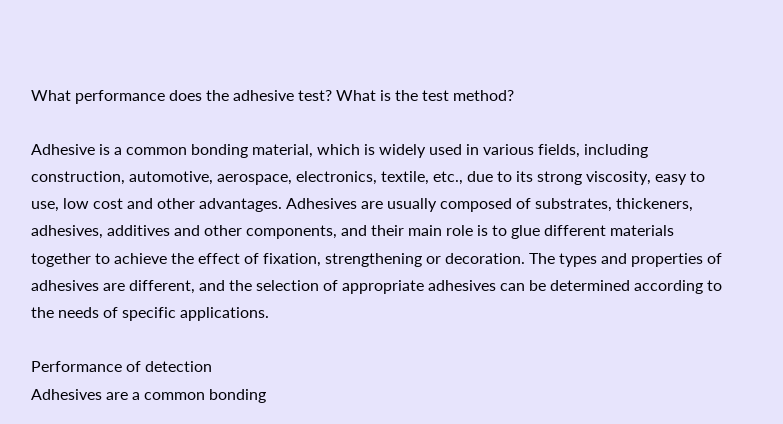What performance does the adhesive test? What is the test method?

Adhesive is a common bonding material, which is widely used in various fields, including construction, automotive, aerospace, electronics, textile, etc., due to its strong viscosity, easy to use, low cost and other advantages. Adhesives are usually composed of substrates, thickeners, adhesives, additives and other components, and their main role is to glue different materials together to achieve the effect of fixation, strengthening or decoration. The types and properties of adhesives are different, and the selection of appropriate adhesives can be determined according to the needs of specific applications.

Performance of detection
Adhesives are a common bonding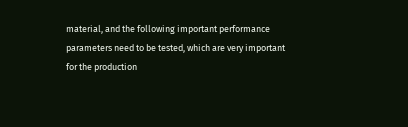material, and the following important performance parameters need to be tested, which are very important for the production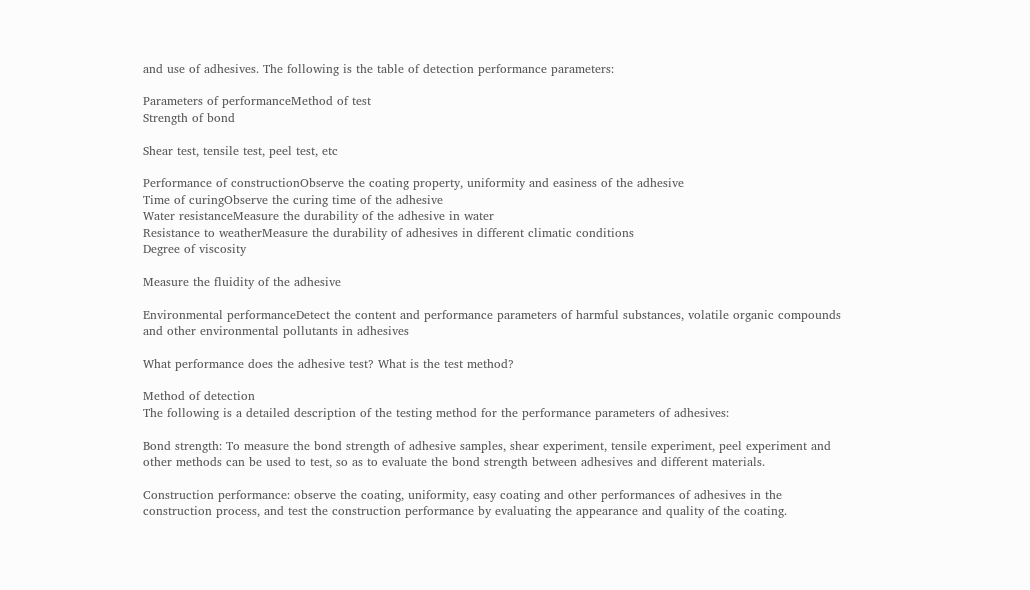and use of adhesives. The following is the table of detection performance parameters:

Parameters of performanceMethod of test
Strength of bond

Shear test, tensile test, peel test, etc

Performance of constructionObserve the coating property, uniformity and easiness of the adhesive
Time of curingObserve the curing time of the adhesive
Water resistanceMeasure the durability of the adhesive in water
Resistance to weatherMeasure the durability of adhesives in different climatic conditions
Degree of viscosity

Measure the fluidity of the adhesive

Environmental performanceDetect the content and performance parameters of harmful substances, volatile organic compounds and other environmental pollutants in adhesives

What performance does the adhesive test? What is the test method?

Method of detection
The following is a detailed description of the testing method for the performance parameters of adhesives:

Bond strength: To measure the bond strength of adhesive samples, shear experiment, tensile experiment, peel experiment and other methods can be used to test, so as to evaluate the bond strength between adhesives and different materials.

Construction performance: observe the coating, uniformity, easy coating and other performances of adhesives in the construction process, and test the construction performance by evaluating the appearance and quality of the coating.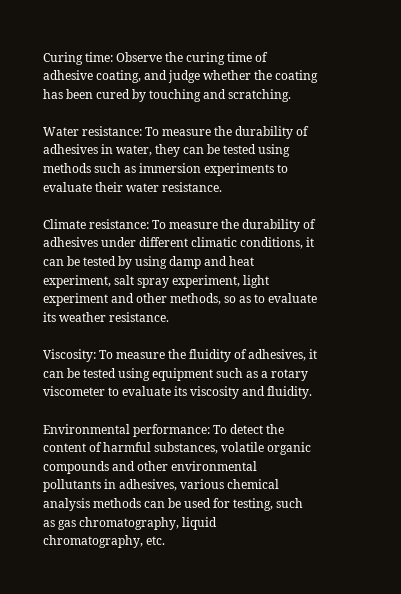Curing time: Observe the curing time of adhesive coating, and judge whether the coating has been cured by touching and scratching.

Water resistance: To measure the durability of adhesives in water, they can be tested using methods such as immersion experiments to evaluate their water resistance.

Climate resistance: To measure the durability of adhesives under different climatic conditions, it can be tested by using damp and heat experiment, salt spray experiment, light experiment and other methods, so as to evaluate its weather resistance.

Viscosity: To measure the fluidity of adhesives, it can be tested using equipment such as a rotary viscometer to evaluate its viscosity and fluidity.

Environmental performance: To detect the content of harmful substances, volatile organic compounds and other environmental pollutants in adhesives, various chemical analysis methods can be used for testing, such as gas chromatography, liquid chromatography, etc.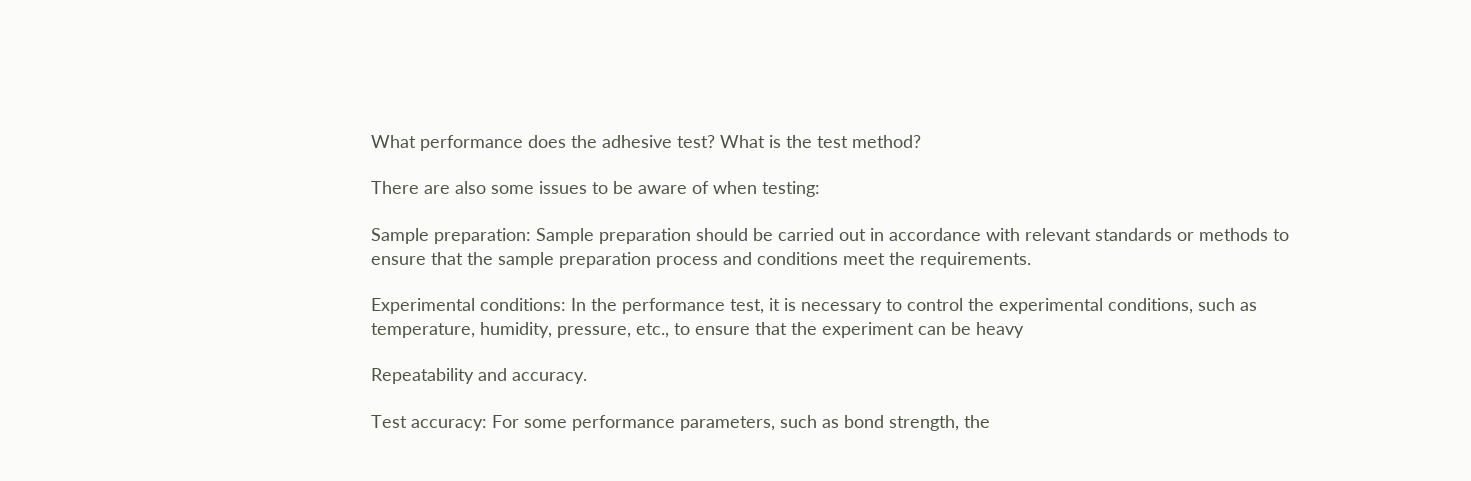What performance does the adhesive test? What is the test method?

There are also some issues to be aware of when testing:

Sample preparation: Sample preparation should be carried out in accordance with relevant standards or methods to ensure that the sample preparation process and conditions meet the requirements.

Experimental conditions: In the performance test, it is necessary to control the experimental conditions, such as temperature, humidity, pressure, etc., to ensure that the experiment can be heavy

Repeatability and accuracy.

Test accuracy: For some performance parameters, such as bond strength, the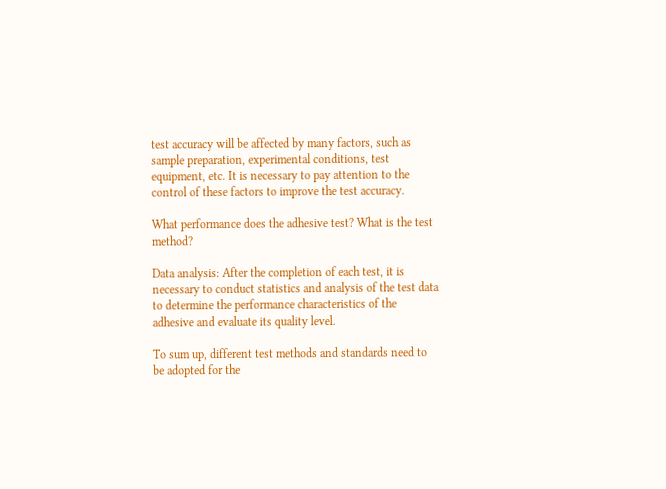test accuracy will be affected by many factors, such as sample preparation, experimental conditions, test equipment, etc. It is necessary to pay attention to the control of these factors to improve the test accuracy.

What performance does the adhesive test? What is the test method?

Data analysis: After the completion of each test, it is necessary to conduct statistics and analysis of the test data to determine the performance characteristics of the adhesive and evaluate its quality level.

To sum up, different test methods and standards need to be adopted for the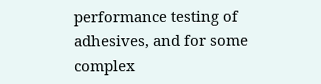performance testing of adhesives, and for some complex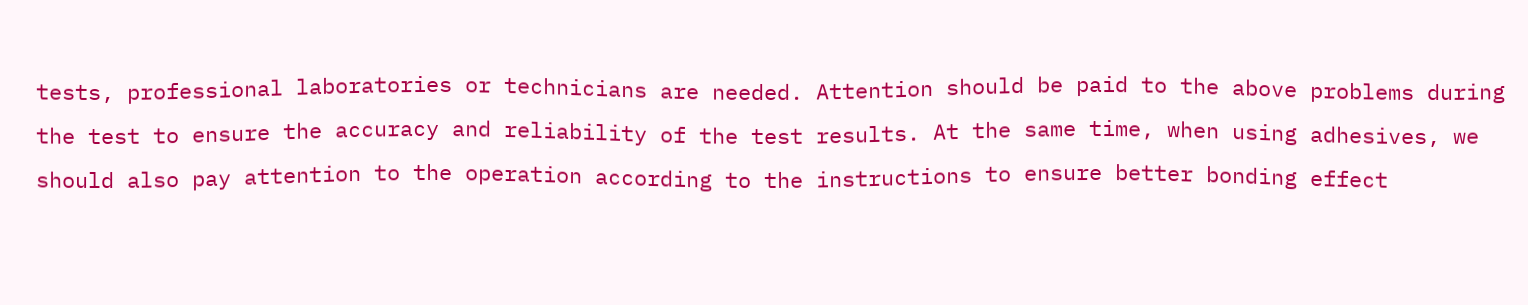tests, professional laboratories or technicians are needed. Attention should be paid to the above problems during the test to ensure the accuracy and reliability of the test results. At the same time, when using adhesives, we should also pay attention to the operation according to the instructions to ensure better bonding effect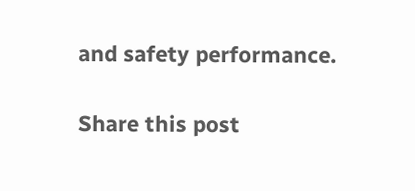and safety performance.

Share this post